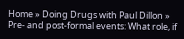Home » Doing Drugs with Paul Dillon » Pre- and post-formal events: What role, if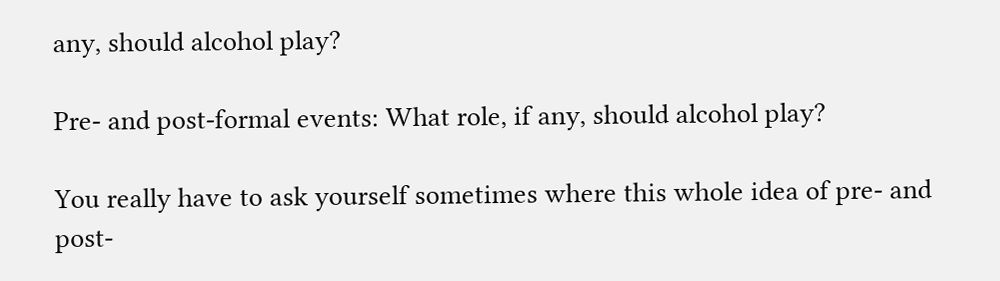any, should alcohol play?

Pre- and post-formal events: What role, if any, should alcohol play?

You really have to ask yourself sometimes where this whole idea of pre- and post-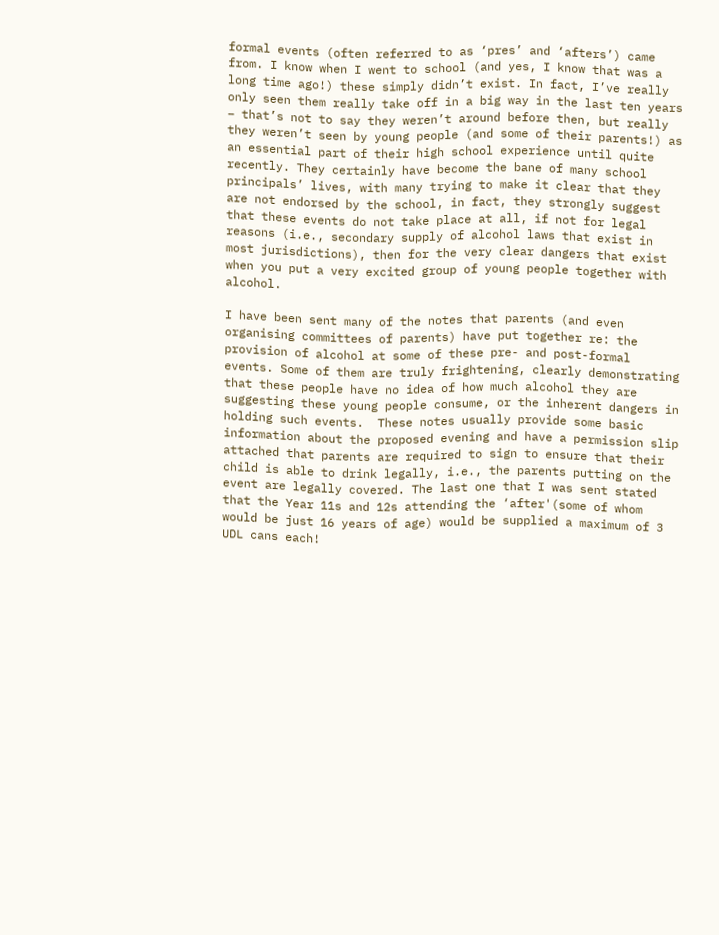formal events (often referred to as ‘pres’ and ‘afters’) came from. I know when I went to school (and yes, I know that was a long time ago!) these simply didn’t exist. In fact, I’ve really only seen them really take off in a big way in the last ten years – that’s not to say they weren’t around before then, but really they weren’t seen by young people (and some of their parents!) as an essential part of their high school experience until quite recently. They certainly have become the bane of many school principals’ lives, with many trying to make it clear that they are not endorsed by the school, in fact, they strongly suggest that these events do not take place at all, if not for legal reasons (i.e., secondary supply of alcohol laws that exist in most jurisdictions), then for the very clear dangers that exist when you put a very excited group of young people together with alcohol.

I have been sent many of the notes that parents (and even organising committees of parents) have put together re: the provision of alcohol at some of these pre- and post-formal events. Some of them are truly frightening, clearly demonstrating that these people have no idea of how much alcohol they are suggesting these young people consume, or the inherent dangers in holding such events.  These notes usually provide some basic information about the proposed evening and have a permission slip attached that parents are required to sign to ensure that their child is able to drink legally, i.e., the parents putting on the event are legally covered. The last one that I was sent stated that the Year 11s and 12s attending the ‘after'(some of whom would be just 16 years of age) would be supplied a maximum of 3 UDL cans each!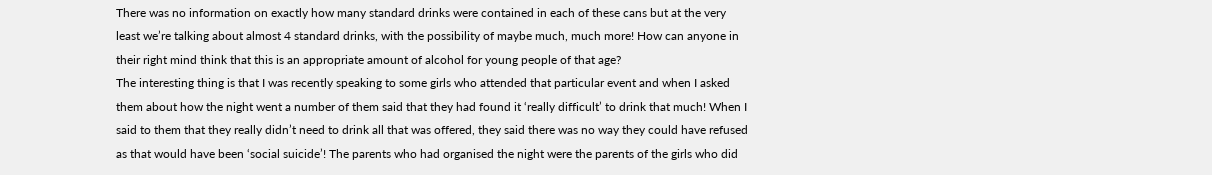There was no information on exactly how many standard drinks were contained in each of these cans but at the very least we’re talking about almost 4 standard drinks, with the possibility of maybe much, much more! How can anyone in their right mind think that this is an appropriate amount of alcohol for young people of that age?
The interesting thing is that I was recently speaking to some girls who attended that particular event and when I asked them about how the night went a number of them said that they had found it ‘really difficult’ to drink that much! When I said to them that they really didn’t need to drink all that was offered, they said there was no way they could have refused as that would have been ‘social suicide’! The parents who had organised the night were the parents of the girls who did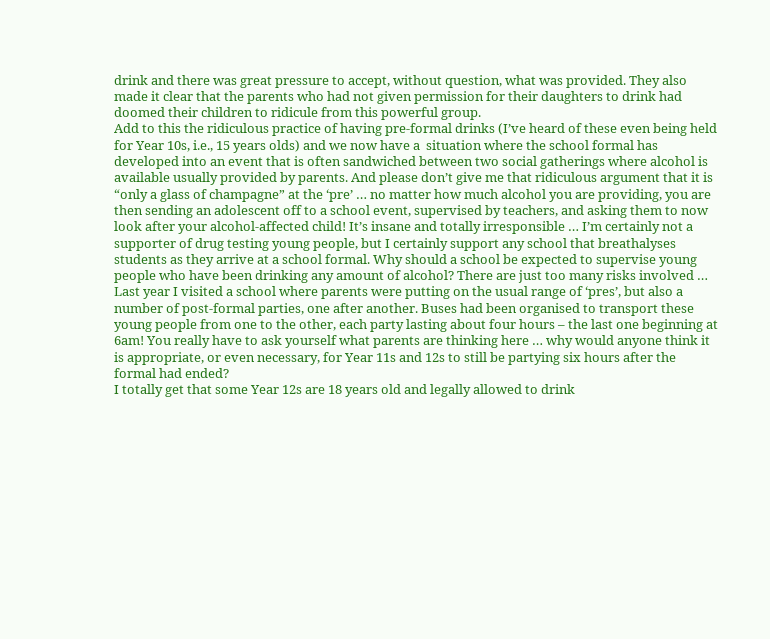drink and there was great pressure to accept, without question, what was provided. They also made it clear that the parents who had not given permission for their daughters to drink had doomed their children to ridicule from this powerful group.
Add to this the ridiculous practice of having pre-formal drinks (I’ve heard of these even being held for Year 10s, i.e., 15 years olds) and we now have a  situation where the school formal has developed into an event that is often sandwiched between two social gatherings where alcohol is available usually provided by parents. And please don’t give me that ridiculous argument that it is “only a glass of champagne” at the ‘pre’ … no matter how much alcohol you are providing, you are then sending an adolescent off to a school event, supervised by teachers, and asking them to now look after your alcohol-affected child! It’s insane and totally irresponsible … I’m certainly not a supporter of drug testing young people, but I certainly support any school that breathalyses students as they arrive at a school formal. Why should a school be expected to supervise young people who have been drinking any amount of alcohol? There are just too many risks involved …
Last year I visited a school where parents were putting on the usual range of ‘pres’, but also a number of post-formal parties, one after another. Buses had been organised to transport these young people from one to the other, each party lasting about four hours – the last one beginning at 6am! You really have to ask yourself what parents are thinking here … why would anyone think it is appropriate, or even necessary, for Year 11s and 12s to still be partying six hours after the formal had ended?
I totally get that some Year 12s are 18 years old and legally allowed to drink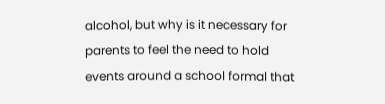alcohol, but why is it necessary for parents to feel the need to hold events around a school formal that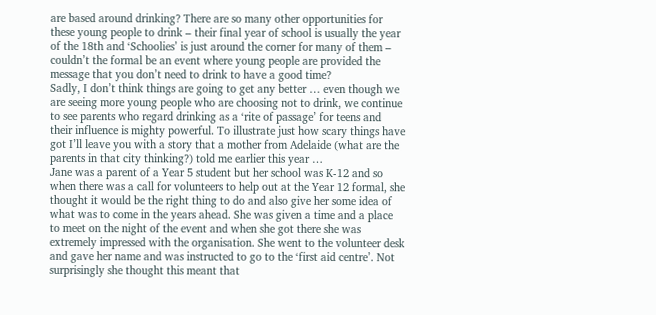are based around drinking? There are so many other opportunities for these young people to drink – their final year of school is usually the year of the 18th and ‘Schoolies’ is just around the corner for many of them – couldn’t the formal be an event where young people are provided the message that you don’t need to drink to have a good time?
Sadly, I don’t think things are going to get any better … even though we are seeing more young people who are choosing not to drink, we continue to see parents who regard drinking as a ‘rite of passage’ for teens and their influence is mighty powerful. To illustrate just how scary things have got I’ll leave you with a story that a mother from Adelaide (what are the parents in that city thinking?) told me earlier this year …
Jane was a parent of a Year 5 student but her school was K-12 and so when there was a call for volunteers to help out at the Year 12 formal, she thought it would be the right thing to do and also give her some idea of what was to come in the years ahead. She was given a time and a place to meet on the night of the event and when she got there she was extremely impressed with the organisation. She went to the volunteer desk and gave her name and was instructed to go to the ‘first aid centre’. Not surprisingly she thought this meant that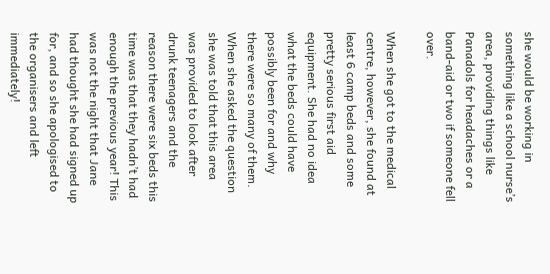she would be working in something like a school nurse’s area, providing things like Panadols for headaches or a band-aid or two if someone fell over.

When she got to the medical centre, however, she found at least 6 camp beds and some pretty serious first aid equipment. She had no idea what the beds could have possibly been for and why there were so many of them. When she asked the question she was told that this area was provided to look after drunk teenagers and the reason there were six beds this time was that they hadn’t had enough the previous year! This was not the night that Jane had thought she had signed up for, and so she apologised to the organisers and left immediately!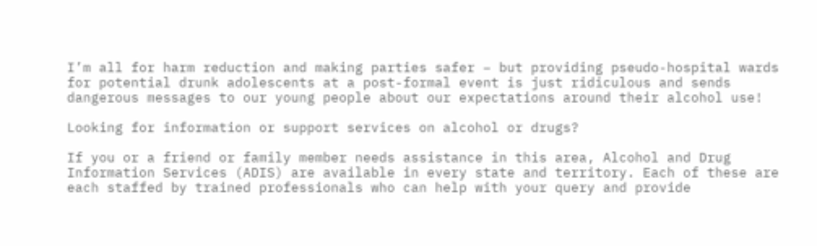I’m all for harm reduction and making parties safer – but providing pseudo-hospital wards for potential drunk adolescents at a post-formal event is just ridiculous and sends dangerous messages to our young people about our expectations around their alcohol use!

Looking for information or support services on alcohol or drugs?

If you or a friend or family member needs assistance in this area, Alcohol and Drug Information Services (ADIS) are available in every state and territory. Each of these are each staffed by trained professionals who can help with your query and provide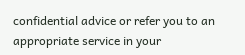confidential advice or refer you to an appropriate service in your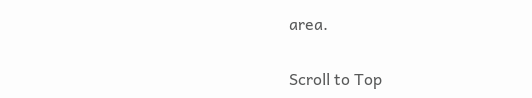area.

Scroll to Top